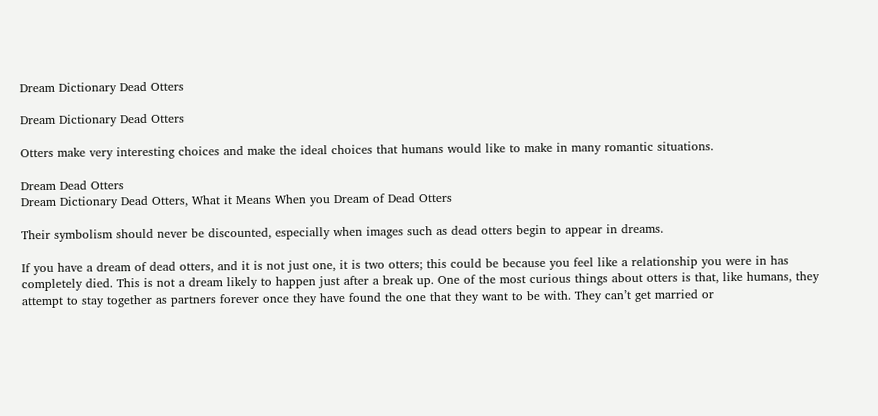Dream Dictionary Dead Otters

Dream Dictionary Dead Otters

Otters make very interesting choices and make the ideal choices that humans would like to make in many romantic situations.

Dream Dead Otters
Dream Dictionary Dead Otters, What it Means When you Dream of Dead Otters

Their symbolism should never be discounted, especially when images such as dead otters begin to appear in dreams.

If you have a dream of dead otters, and it is not just one, it is two otters; this could be because you feel like a relationship you were in has completely died. This is not a dream likely to happen just after a break up. One of the most curious things about otters is that, like humans, they attempt to stay together as partners forever once they have found the one that they want to be with. They can’t get married or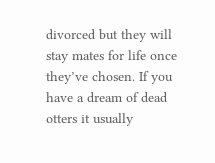divorced but they will stay mates for life once they’ve chosen. If you have a dream of dead otters it usually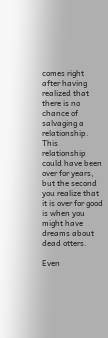comes right after having realized that there is no chance of salvaging a relationship. This relationship could have been over for years, but the second you realize that it is over for good is when you might have dreams about dead otters.

Even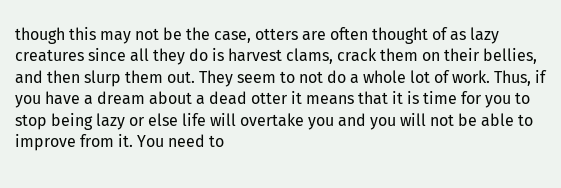though this may not be the case, otters are often thought of as lazy creatures since all they do is harvest clams, crack them on their bellies, and then slurp them out. They seem to not do a whole lot of work. Thus, if you have a dream about a dead otter it means that it is time for you to stop being lazy or else life will overtake you and you will not be able to improve from it. You need to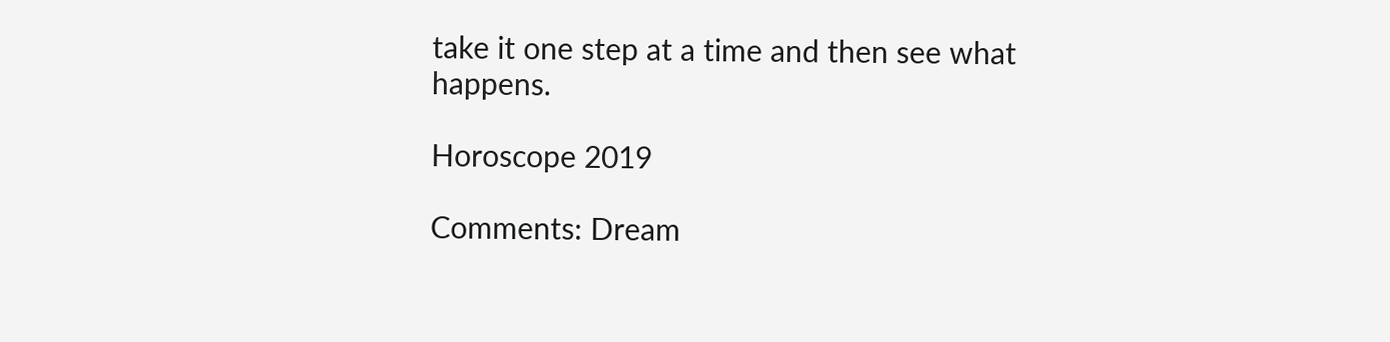take it one step at a time and then see what happens.

Horoscope 2019

Comments: Dream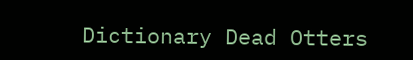Dictionary Dead Otters